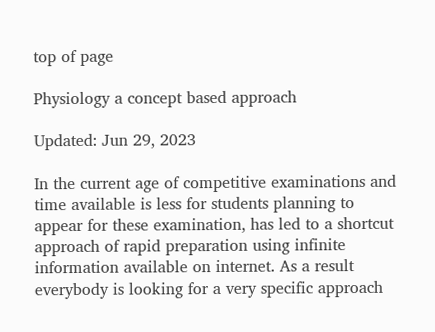top of page

Physiology a concept based approach

Updated: Jun 29, 2023

In the current age of competitive examinations and time available is less for students planning to appear for these examination, has led to a shortcut approach of rapid preparation using infinite information available on internet. As a result everybody is looking for a very specific approach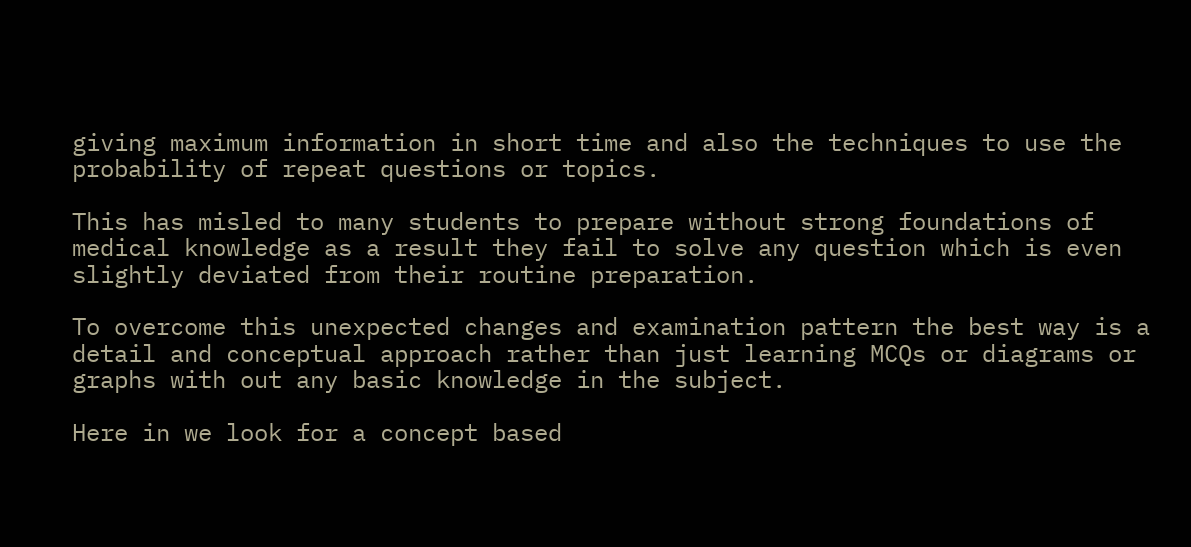giving maximum information in short time and also the techniques to use the probability of repeat questions or topics.

This has misled to many students to prepare without strong foundations of medical knowledge as a result they fail to solve any question which is even slightly deviated from their routine preparation.

To overcome this unexpected changes and examination pattern the best way is a detail and conceptual approach rather than just learning MCQs or diagrams or graphs with out any basic knowledge in the subject.

Here in we look for a concept based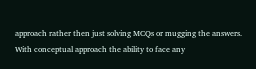approach rather then just solving MCQs or mugging the answers. With conceptual approach the ability to face any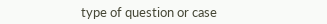type of question or case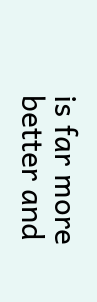is far more better and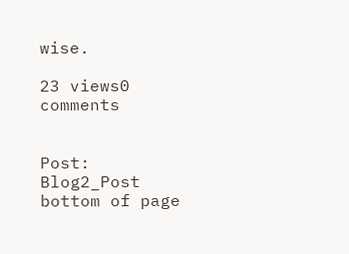wise.

23 views0 comments


Post: Blog2_Post
bottom of page